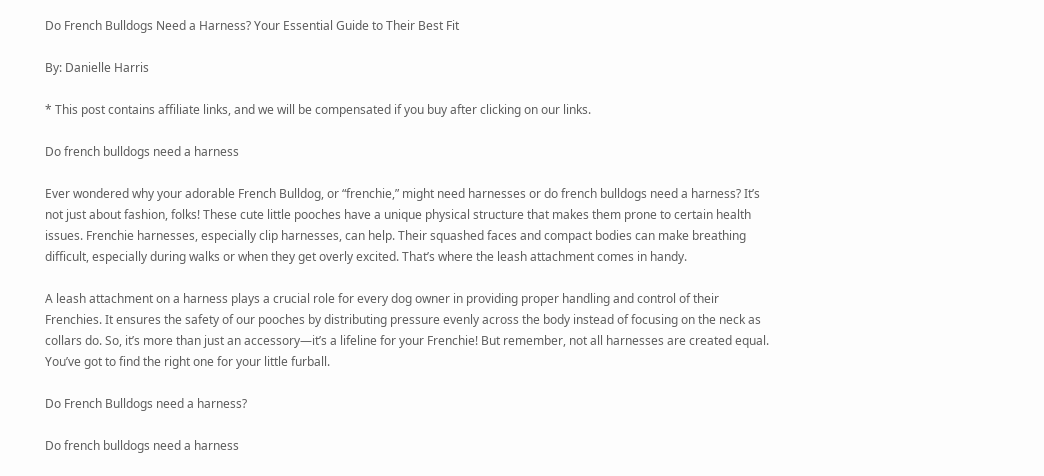Do French Bulldogs Need a Harness? Your Essential Guide to Their Best Fit

By: Danielle Harris

* This post contains affiliate links, and we will be compensated if you buy after clicking on our links.

Do french bulldogs need a harness

Ever wondered why your adorable French Bulldog, or “frenchie,” might need harnesses or do french bulldogs need a harness? It’s not just about fashion, folks! These cute little pooches have a unique physical structure that makes them prone to certain health issues. Frenchie harnesses, especially clip harnesses, can help. Their squashed faces and compact bodies can make breathing difficult, especially during walks or when they get overly excited. That’s where the leash attachment comes in handy.

A leash attachment on a harness plays a crucial role for every dog owner in providing proper handling and control of their Frenchies. It ensures the safety of our pooches by distributing pressure evenly across the body instead of focusing on the neck as collars do. So, it’s more than just an accessory—it’s a lifeline for your Frenchie! But remember, not all harnesses are created equal. You’ve got to find the right one for your little furball.

Do French Bulldogs need a harness?

Do french bulldogs need a harness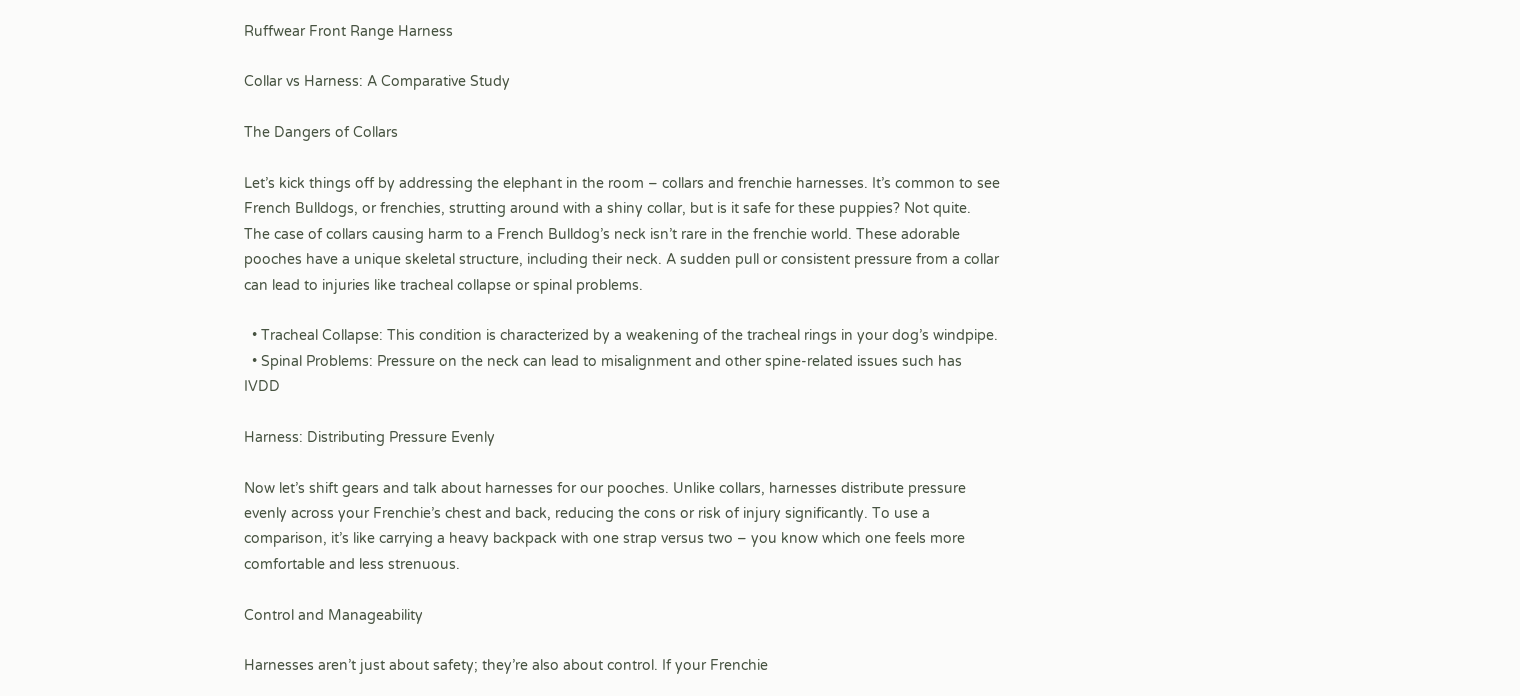Ruffwear Front Range Harness

Collar vs Harness: A Comparative Study

The Dangers of Collars

Let’s kick things off by addressing the elephant in the room – collars and frenchie harnesses. It’s common to see French Bulldogs, or frenchies, strutting around with a shiny collar, but is it safe for these puppies? Not quite. The case of collars causing harm to a French Bulldog’s neck isn’t rare in the frenchie world. These adorable pooches have a unique skeletal structure, including their neck. A sudden pull or consistent pressure from a collar can lead to injuries like tracheal collapse or spinal problems.

  • Tracheal Collapse: This condition is characterized by a weakening of the tracheal rings in your dog’s windpipe.
  • Spinal Problems: Pressure on the neck can lead to misalignment and other spine-related issues such has IVDD

Harness: Distributing Pressure Evenly

Now let’s shift gears and talk about harnesses for our pooches. Unlike collars, harnesses distribute pressure evenly across your Frenchie’s chest and back, reducing the cons or risk of injury significantly. To use a comparison, it’s like carrying a heavy backpack with one strap versus two – you know which one feels more comfortable and less strenuous.

Control and Manageability

Harnesses aren’t just about safety; they’re also about control. If your Frenchie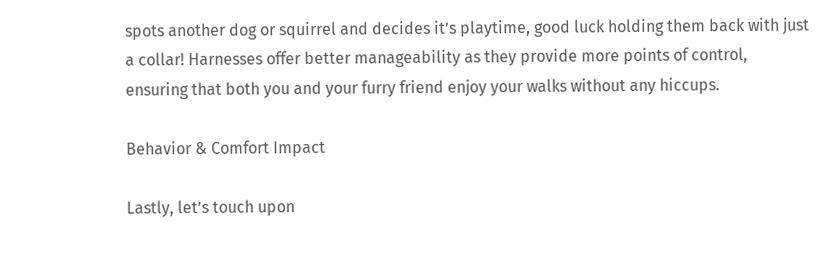spots another dog or squirrel and decides it’s playtime, good luck holding them back with just a collar! Harnesses offer better manageability as they provide more points of control, ensuring that both you and your furry friend enjoy your walks without any hiccups.

Behavior & Comfort Impact

Lastly, let’s touch upon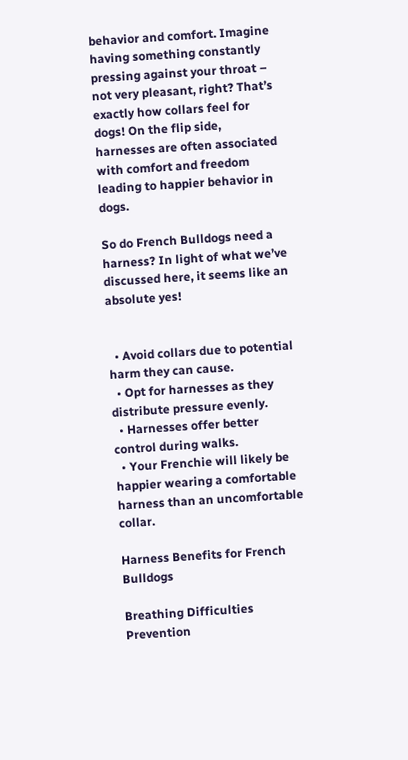behavior and comfort. Imagine having something constantly pressing against your throat – not very pleasant, right? That’s exactly how collars feel for dogs! On the flip side, harnesses are often associated with comfort and freedom leading to happier behavior in dogs.

So do French Bulldogs need a harness? In light of what we’ve discussed here, it seems like an absolute yes!


  • Avoid collars due to potential harm they can cause.
  • Opt for harnesses as they distribute pressure evenly.
  • Harnesses offer better control during walks.
  • Your Frenchie will likely be happier wearing a comfortable harness than an uncomfortable collar.

Harness Benefits for French Bulldogs

Breathing Difficulties Prevention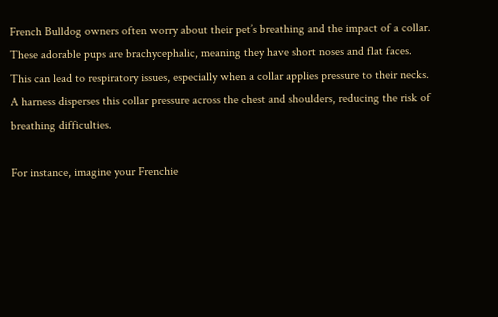French Bulldog owners often worry about their pet’s breathing and the impact of a collar. These adorable pups are brachycephalic, meaning they have short noses and flat faces. This can lead to respiratory issues, especially when a collar applies pressure to their necks. A harness disperses this collar pressure across the chest and shoulders, reducing the risk of breathing difficulties.

For instance, imagine your Frenchie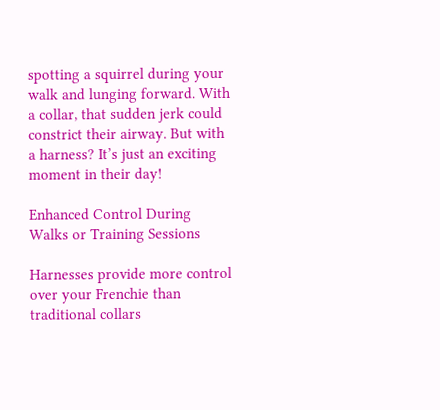spotting a squirrel during your walk and lunging forward. With a collar, that sudden jerk could constrict their airway. But with a harness? It’s just an exciting moment in their day!

Enhanced Control During Walks or Training Sessions

Harnesses provide more control over your Frenchie than traditional collars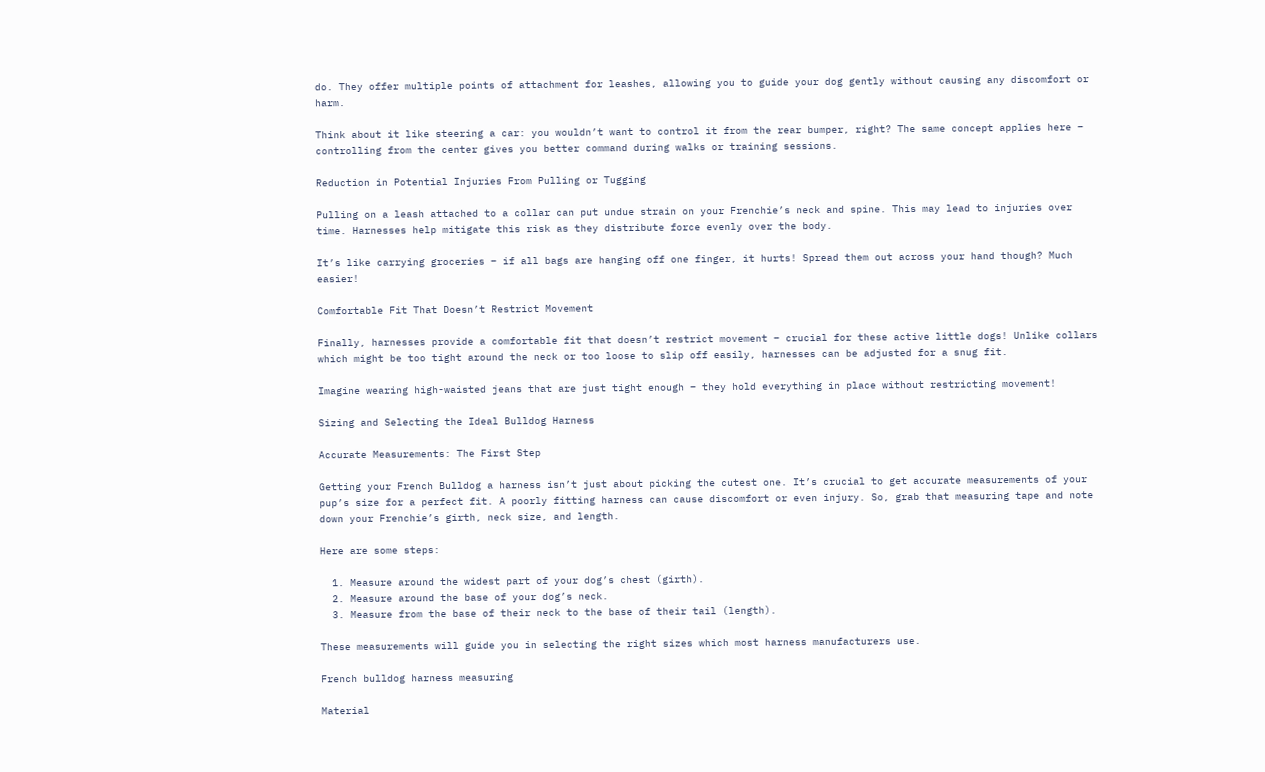do. They offer multiple points of attachment for leashes, allowing you to guide your dog gently without causing any discomfort or harm.

Think about it like steering a car: you wouldn’t want to control it from the rear bumper, right? The same concept applies here – controlling from the center gives you better command during walks or training sessions.

Reduction in Potential Injuries From Pulling or Tugging

Pulling on a leash attached to a collar can put undue strain on your Frenchie’s neck and spine. This may lead to injuries over time. Harnesses help mitigate this risk as they distribute force evenly over the body.

It’s like carrying groceries – if all bags are hanging off one finger, it hurts! Spread them out across your hand though? Much easier!

Comfortable Fit That Doesn’t Restrict Movement

Finally, harnesses provide a comfortable fit that doesn’t restrict movement – crucial for these active little dogs! Unlike collars which might be too tight around the neck or too loose to slip off easily, harnesses can be adjusted for a snug fit.

Imagine wearing high-waisted jeans that are just tight enough – they hold everything in place without restricting movement!

Sizing and Selecting the Ideal Bulldog Harness

Accurate Measurements: The First Step

Getting your French Bulldog a harness isn’t just about picking the cutest one. It’s crucial to get accurate measurements of your pup’s size for a perfect fit. A poorly fitting harness can cause discomfort or even injury. So, grab that measuring tape and note down your Frenchie’s girth, neck size, and length.

Here are some steps:

  1. Measure around the widest part of your dog’s chest (girth).
  2. Measure around the base of your dog’s neck.
  3. Measure from the base of their neck to the base of their tail (length).

These measurements will guide you in selecting the right sizes which most harness manufacturers use.

French bulldog harness measuring

Material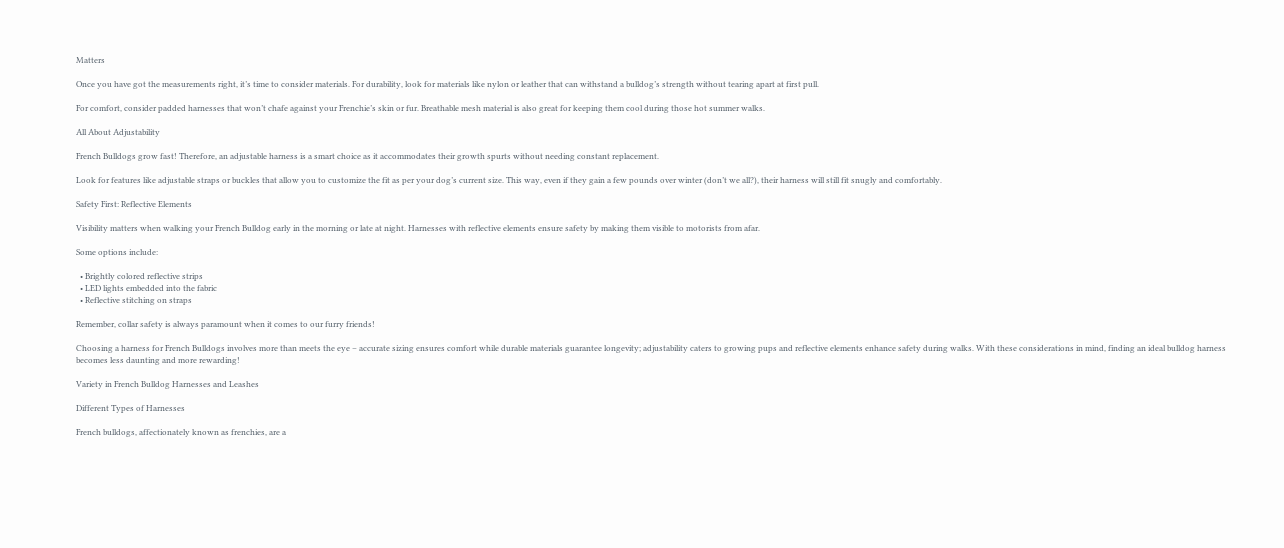Matters

Once you have got the measurements right, it’s time to consider materials. For durability, look for materials like nylon or leather that can withstand a bulldog’s strength without tearing apart at first pull.

For comfort, consider padded harnesses that won’t chafe against your Frenchie’s skin or fur. Breathable mesh material is also great for keeping them cool during those hot summer walks.

All About Adjustability

French Bulldogs grow fast! Therefore, an adjustable harness is a smart choice as it accommodates their growth spurts without needing constant replacement.

Look for features like adjustable straps or buckles that allow you to customize the fit as per your dog’s current size. This way, even if they gain a few pounds over winter (don’t we all?), their harness will still fit snugly and comfortably.

Safety First: Reflective Elements

Visibility matters when walking your French Bulldog early in the morning or late at night. Harnesses with reflective elements ensure safety by making them visible to motorists from afar.

Some options include:

  • Brightly colored reflective strips
  • LED lights embedded into the fabric
  • Reflective stitching on straps

Remember, collar safety is always paramount when it comes to our furry friends!

Choosing a harness for French Bulldogs involves more than meets the eye – accurate sizing ensures comfort while durable materials guarantee longevity; adjustability caters to growing pups and reflective elements enhance safety during walks. With these considerations in mind, finding an ideal bulldog harness becomes less daunting and more rewarding!

Variety in French Bulldog Harnesses and Leashes

Different Types of Harnesses

French bulldogs, affectionately known as frenchies, are a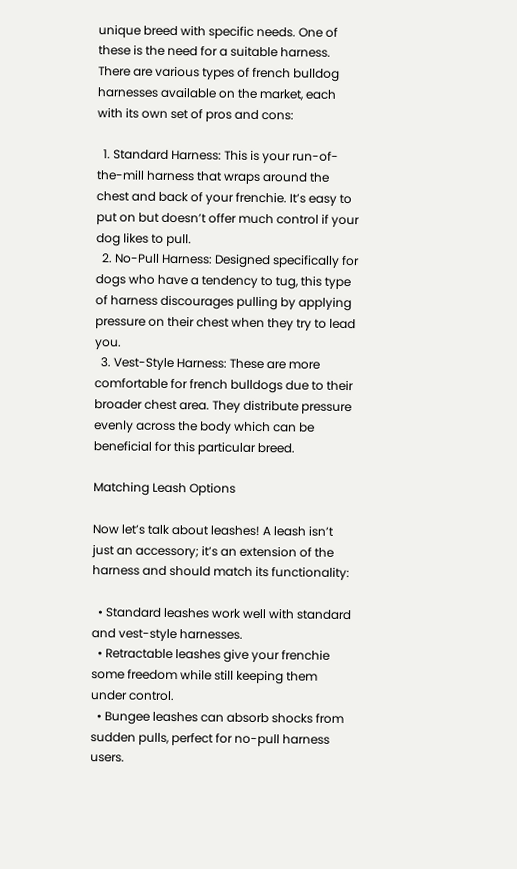unique breed with specific needs. One of these is the need for a suitable harness. There are various types of french bulldog harnesses available on the market, each with its own set of pros and cons:

  1. Standard Harness: This is your run-of-the-mill harness that wraps around the chest and back of your frenchie. It’s easy to put on but doesn’t offer much control if your dog likes to pull.
  2. No-Pull Harness: Designed specifically for dogs who have a tendency to tug, this type of harness discourages pulling by applying pressure on their chest when they try to lead you.
  3. Vest-Style Harness: These are more comfortable for french bulldogs due to their broader chest area. They distribute pressure evenly across the body which can be beneficial for this particular breed.

Matching Leash Options

Now let’s talk about leashes! A leash isn’t just an accessory; it’s an extension of the harness and should match its functionality:

  • Standard leashes work well with standard and vest-style harnesses.
  • Retractable leashes give your frenchie some freedom while still keeping them under control.
  • Bungee leashes can absorb shocks from sudden pulls, perfect for no-pull harness users.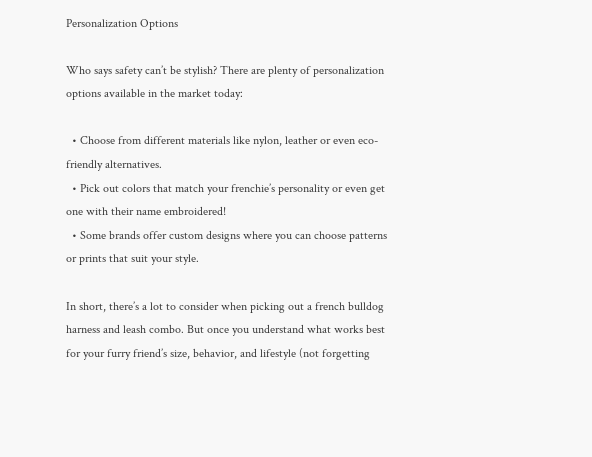Personalization Options

Who says safety can’t be stylish? There are plenty of personalization options available in the market today:

  • Choose from different materials like nylon, leather or even eco-friendly alternatives.
  • Pick out colors that match your frenchie’s personality or even get one with their name embroidered!
  • Some brands offer custom designs where you can choose patterns or prints that suit your style.

In short, there’s a lot to consider when picking out a french bulldog harness and leash combo. But once you understand what works best for your furry friend’s size, behavior, and lifestyle (not forgetting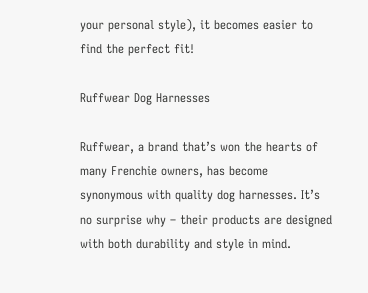your personal style), it becomes easier to find the perfect fit!

Ruffwear Dog Harnesses

Ruffwear, a brand that’s won the hearts of many Frenchie owners, has become synonymous with quality dog harnesses. It’s no surprise why – their products are designed with both durability and style in mind.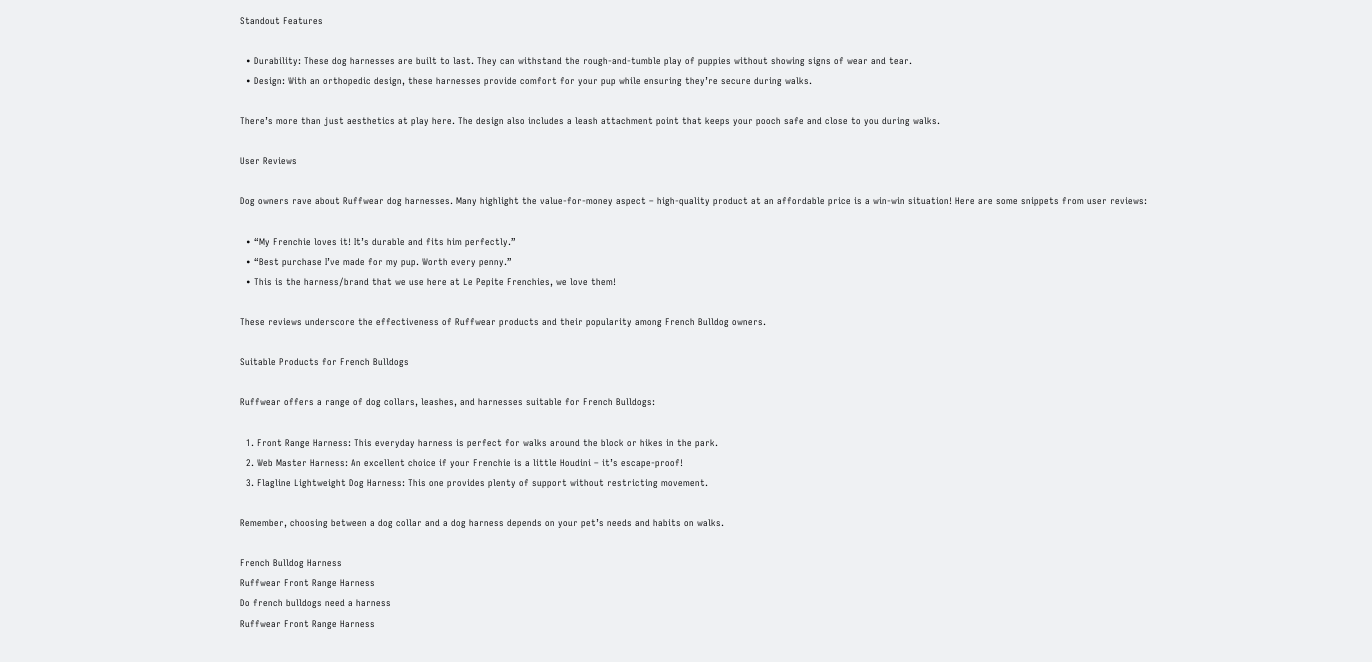Standout Features

  • Durability: These dog harnesses are built to last. They can withstand the rough-and-tumble play of puppies without showing signs of wear and tear.
  • Design: With an orthopedic design, these harnesses provide comfort for your pup while ensuring they’re secure during walks.

There’s more than just aesthetics at play here. The design also includes a leash attachment point that keeps your pooch safe and close to you during walks.

User Reviews

Dog owners rave about Ruffwear dog harnesses. Many highlight the value-for-money aspect – high-quality product at an affordable price is a win-win situation! Here are some snippets from user reviews:

  • “My Frenchie loves it! It’s durable and fits him perfectly.”
  • “Best purchase I’ve made for my pup. Worth every penny.”
  • This is the harness/brand that we use here at Le Pepite Frenchies, we love them!

These reviews underscore the effectiveness of Ruffwear products and their popularity among French Bulldog owners.

Suitable Products for French Bulldogs

Ruffwear offers a range of dog collars, leashes, and harnesses suitable for French Bulldogs:

  1. Front Range Harness: This everyday harness is perfect for walks around the block or hikes in the park.
  2. Web Master Harness: An excellent choice if your Frenchie is a little Houdini – it’s escape-proof!
  3. Flagline Lightweight Dog Harness: This one provides plenty of support without restricting movement.

Remember, choosing between a dog collar and a dog harness depends on your pet’s needs and habits on walks.

French Bulldog Harness
Ruffwear Front Range Harness
Do french bulldogs need a harness
Ruffwear Front Range Harness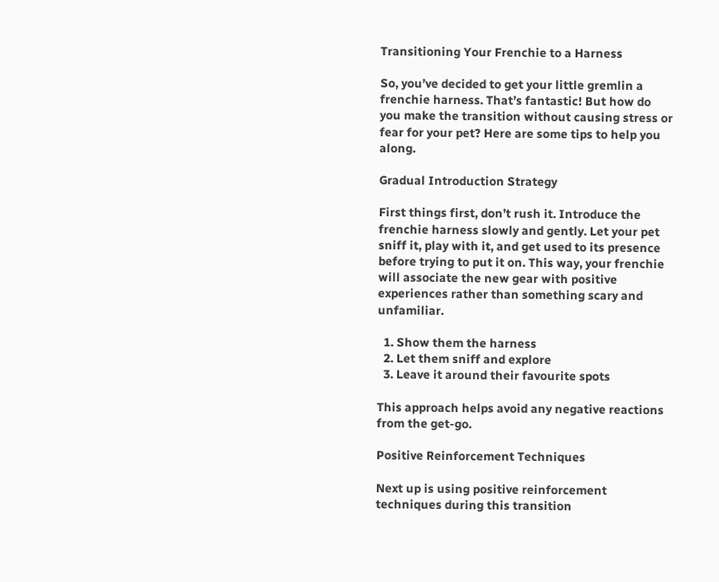Transitioning Your Frenchie to a Harness

So, you’ve decided to get your little gremlin a frenchie harness. That’s fantastic! But how do you make the transition without causing stress or fear for your pet? Here are some tips to help you along.

Gradual Introduction Strategy

First things first, don’t rush it. Introduce the frenchie harness slowly and gently. Let your pet sniff it, play with it, and get used to its presence before trying to put it on. This way, your frenchie will associate the new gear with positive experiences rather than something scary and unfamiliar.

  1. Show them the harness
  2. Let them sniff and explore
  3. Leave it around their favourite spots

This approach helps avoid any negative reactions from the get-go.

Positive Reinforcement Techniques

Next up is using positive reinforcement techniques during this transition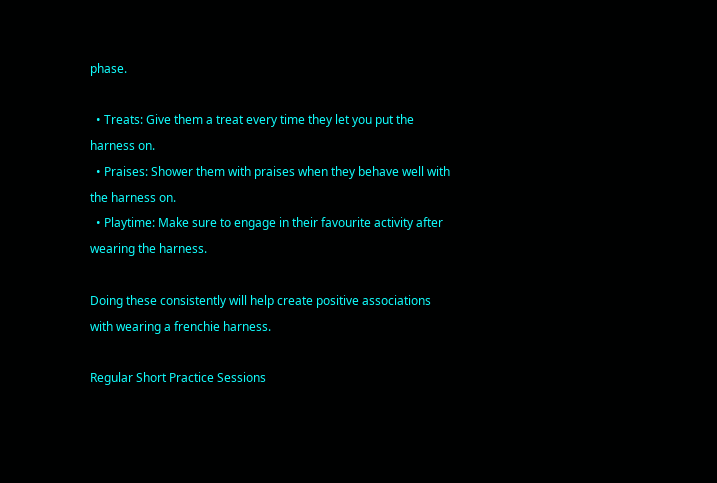phase.

  • Treats: Give them a treat every time they let you put the harness on.
  • Praises: Shower them with praises when they behave well with the harness on.
  • Playtime: Make sure to engage in their favourite activity after wearing the harness.

Doing these consistently will help create positive associations with wearing a frenchie harness.

Regular Short Practice Sessions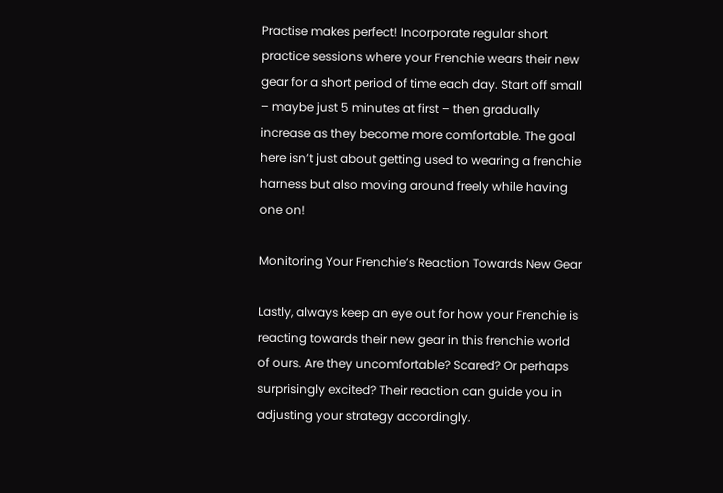Practise makes perfect! Incorporate regular short practice sessions where your Frenchie wears their new gear for a short period of time each day. Start off small – maybe just 5 minutes at first – then gradually increase as they become more comfortable. The goal here isn’t just about getting used to wearing a frenchie harness but also moving around freely while having one on!

Monitoring Your Frenchie’s Reaction Towards New Gear

Lastly, always keep an eye out for how your Frenchie is reacting towards their new gear in this frenchie world of ours. Are they uncomfortable? Scared? Or perhaps surprisingly excited? Their reaction can guide you in adjusting your strategy accordingly.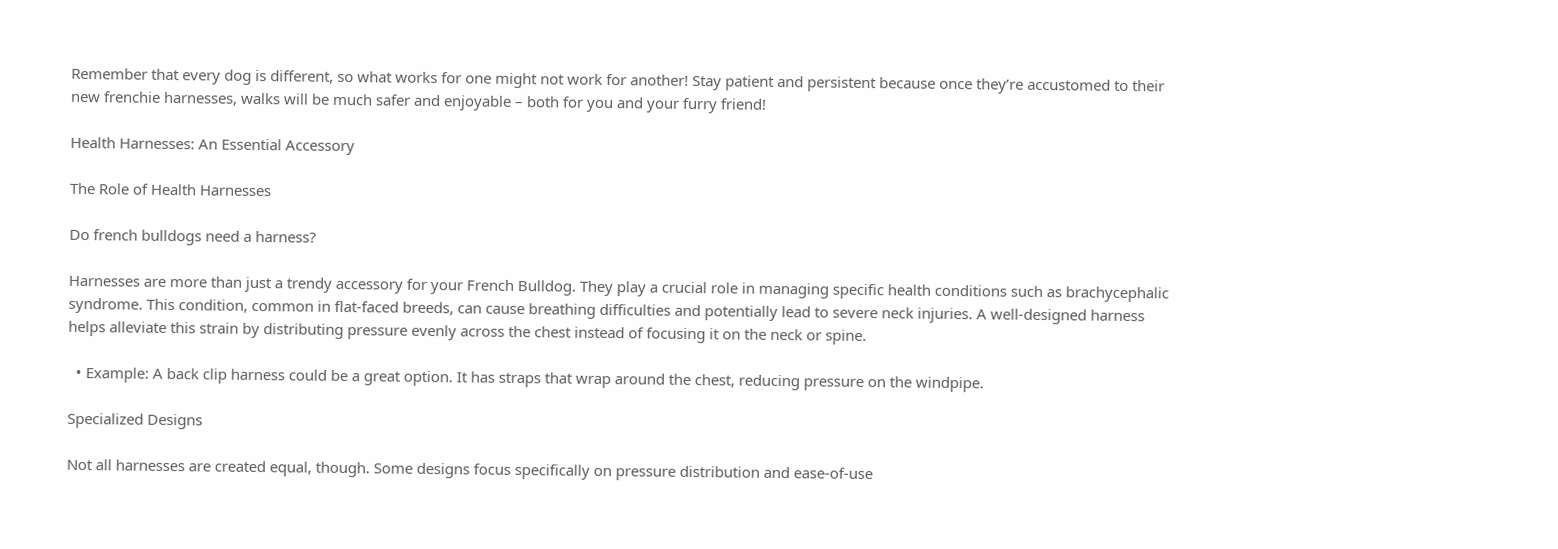Remember that every dog is different, so what works for one might not work for another! Stay patient and persistent because once they’re accustomed to their new frenchie harnesses, walks will be much safer and enjoyable – both for you and your furry friend!

Health Harnesses: An Essential Accessory

The Role of Health Harnesses

Do french bulldogs need a harness?

Harnesses are more than just a trendy accessory for your French Bulldog. They play a crucial role in managing specific health conditions such as brachycephalic syndrome. This condition, common in flat-faced breeds, can cause breathing difficulties and potentially lead to severe neck injuries. A well-designed harness helps alleviate this strain by distributing pressure evenly across the chest instead of focusing it on the neck or spine.

  • Example: A back clip harness could be a great option. It has straps that wrap around the chest, reducing pressure on the windpipe.

Specialized Designs

Not all harnesses are created equal, though. Some designs focus specifically on pressure distribution and ease-of-use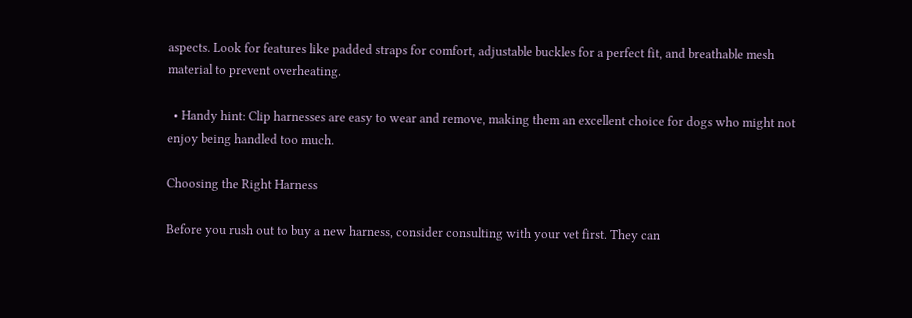aspects. Look for features like padded straps for comfort, adjustable buckles for a perfect fit, and breathable mesh material to prevent overheating.

  • Handy hint: Clip harnesses are easy to wear and remove, making them an excellent choice for dogs who might not enjoy being handled too much.

Choosing the Right Harness

Before you rush out to buy a new harness, consider consulting with your vet first. They can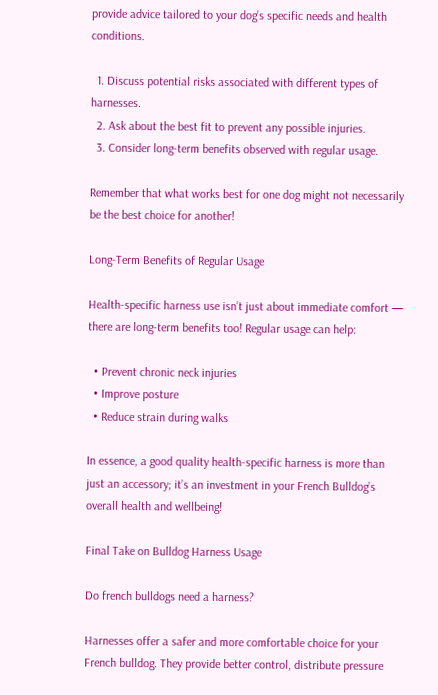provide advice tailored to your dog’s specific needs and health conditions.

  1. Discuss potential risks associated with different types of harnesses.
  2. Ask about the best fit to prevent any possible injuries.
  3. Consider long-term benefits observed with regular usage.

Remember that what works best for one dog might not necessarily be the best choice for another!

Long-Term Benefits of Regular Usage

Health-specific harness use isn’t just about immediate comfort — there are long-term benefits too! Regular usage can help:

  • Prevent chronic neck injuries
  • Improve posture
  • Reduce strain during walks

In essence, a good quality health-specific harness is more than just an accessory; it’s an investment in your French Bulldog’s overall health and wellbeing!

Final Take on Bulldog Harness Usage

Do french bulldogs need a harness?

Harnesses offer a safer and more comfortable choice for your French bulldog. They provide better control, distribute pressure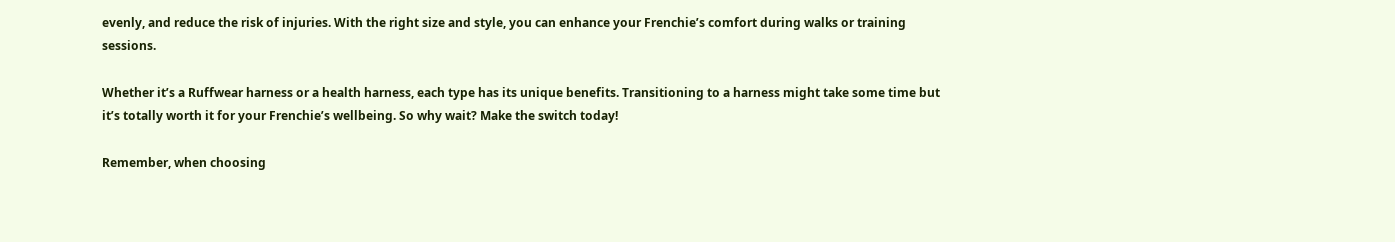evenly, and reduce the risk of injuries. With the right size and style, you can enhance your Frenchie’s comfort during walks or training sessions.

Whether it’s a Ruffwear harness or a health harness, each type has its unique benefits. Transitioning to a harness might take some time but it’s totally worth it for your Frenchie’s wellbeing. So why wait? Make the switch today!

Remember, when choosing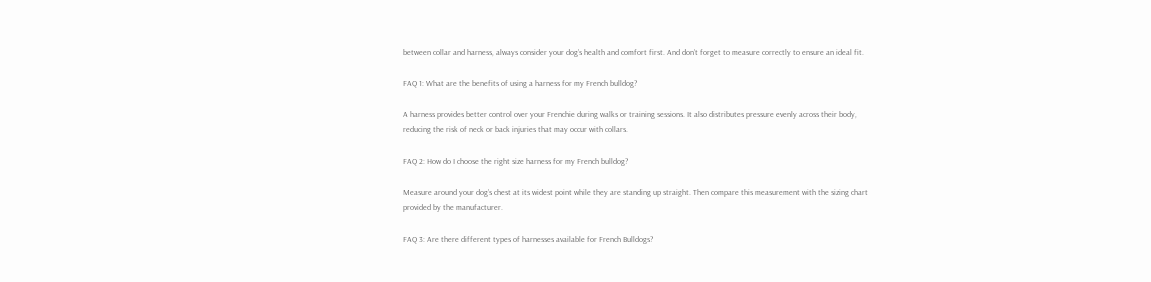between collar and harness, always consider your dog’s health and comfort first. And don’t forget to measure correctly to ensure an ideal fit.

FAQ 1: What are the benefits of using a harness for my French bulldog?

A harness provides better control over your Frenchie during walks or training sessions. It also distributes pressure evenly across their body, reducing the risk of neck or back injuries that may occur with collars.

FAQ 2: How do I choose the right size harness for my French bulldog?

Measure around your dog’s chest at its widest point while they are standing up straight. Then compare this measurement with the sizing chart provided by the manufacturer.

FAQ 3: Are there different types of harnesses available for French Bulldogs?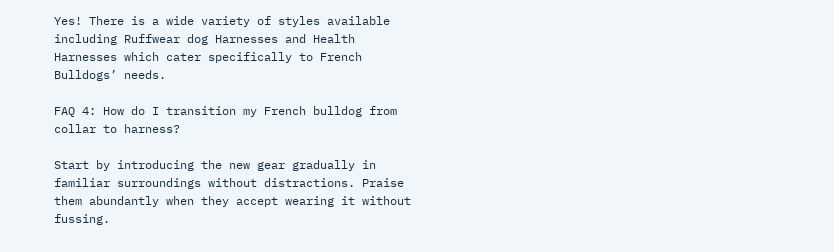Yes! There is a wide variety of styles available including Ruffwear dog Harnesses and Health Harnesses which cater specifically to French Bulldogs’ needs.

FAQ 4: How do I transition my French bulldog from collar to harness?

Start by introducing the new gear gradually in familiar surroundings without distractions. Praise them abundantly when they accept wearing it without fussing.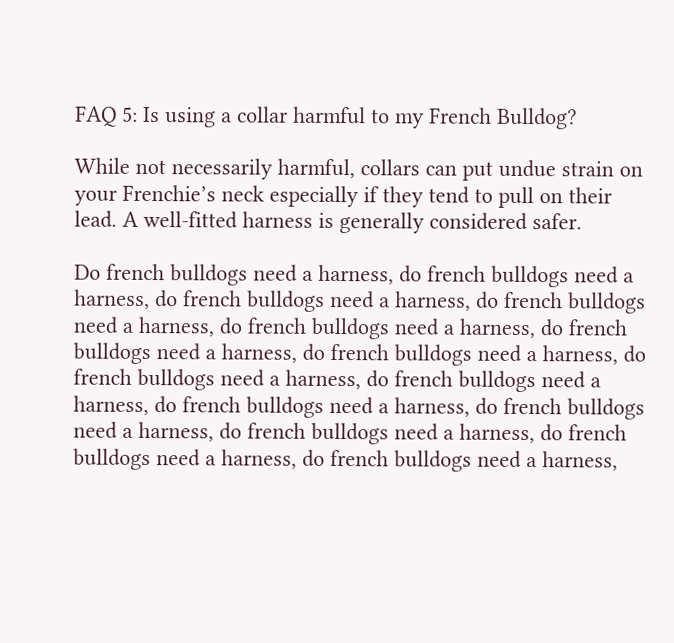FAQ 5: Is using a collar harmful to my French Bulldog?

While not necessarily harmful, collars can put undue strain on your Frenchie’s neck especially if they tend to pull on their lead. A well-fitted harness is generally considered safer.

Do french bulldogs need a harness, do french bulldogs need a harness, do french bulldogs need a harness, do french bulldogs need a harness, do french bulldogs need a harness, do french bulldogs need a harness, do french bulldogs need a harness, do french bulldogs need a harness, do french bulldogs need a harness, do french bulldogs need a harness, do french bulldogs need a harness, do french bulldogs need a harness, do french bulldogs need a harness, do french bulldogs need a harness,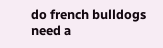do french bulldogs need a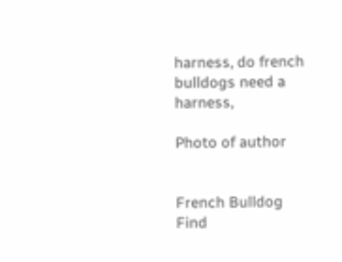harness, do french bulldogs need a harness,

Photo of author


French Bulldog
Find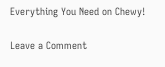Everything You Need on Chewy!

Leave a Comment